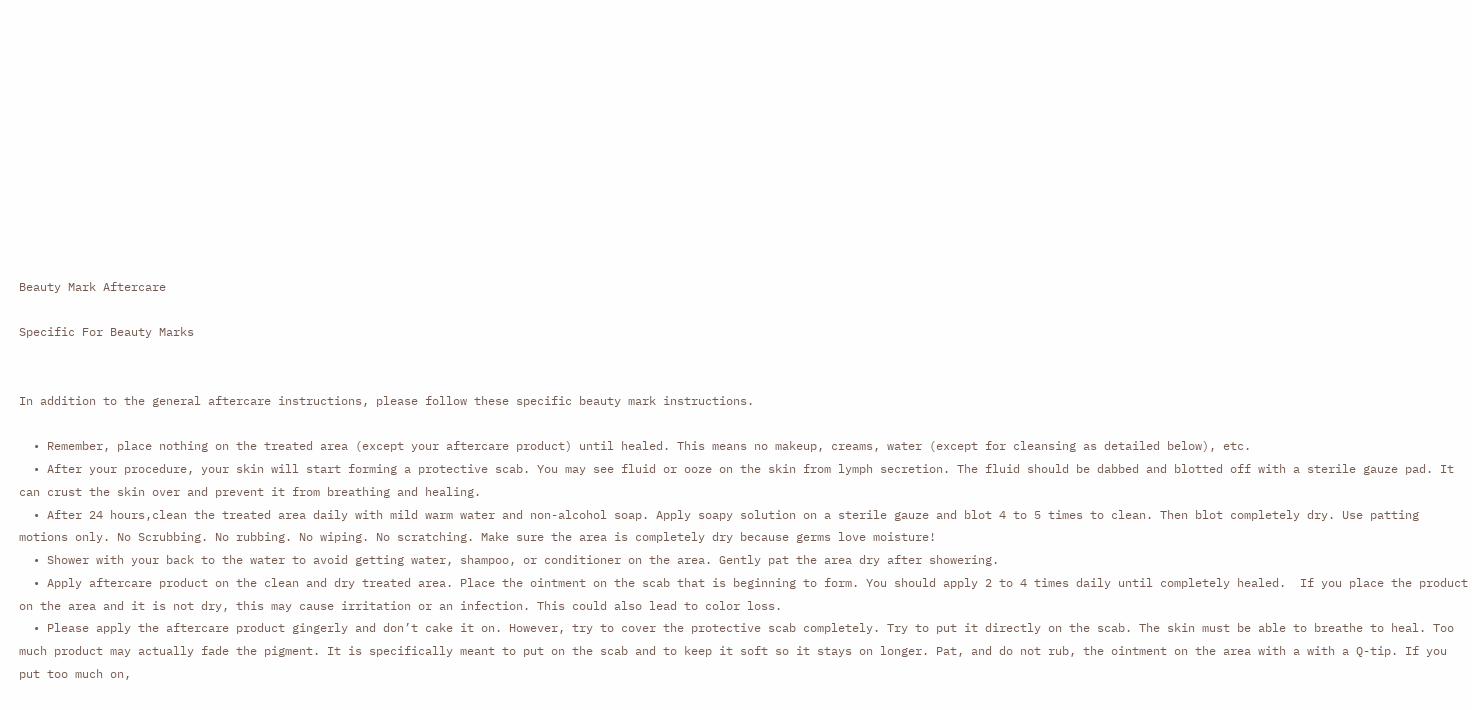Beauty Mark Aftercare

Specific For Beauty Marks


In addition to the general aftercare instructions, please follow these specific beauty mark instructions.

  • Remember, place nothing on the treated area (except your aftercare product) until healed. This means no makeup, creams, water (except for cleansing as detailed below), etc.
  • After your procedure, your skin will start forming a protective scab. You may see fluid or ooze on the skin from lymph secretion. The fluid should be dabbed and blotted off with a sterile gauze pad. It can crust the skin over and prevent it from breathing and healing.
  • After 24 hours,clean the treated area daily with mild warm water and non-alcohol soap. Apply soapy solution on a sterile gauze and blot 4 to 5 times to clean. Then blot completely dry. Use patting motions only. No Scrubbing. No rubbing. No wiping. No scratching. Make sure the area is completely dry because germs love moisture!
  • Shower with your back to the water to avoid getting water, shampoo, or conditioner on the area. Gently pat the area dry after showering.
  • Apply aftercare product on the clean and dry treated area. Place the ointment on the scab that is beginning to form. You should apply 2 to 4 times daily until completely healed.  If you place the product on the area and it is not dry, this may cause irritation or an infection. This could also lead to color loss.
  • Please apply the aftercare product gingerly and don’t cake it on. However, try to cover the protective scab completely. Try to put it directly on the scab. The skin must be able to breathe to heal. Too much product may actually fade the pigment. It is specifically meant to put on the scab and to keep it soft so it stays on longer. Pat, and do not rub, the ointment on the area with a with a Q-tip. If you put too much on,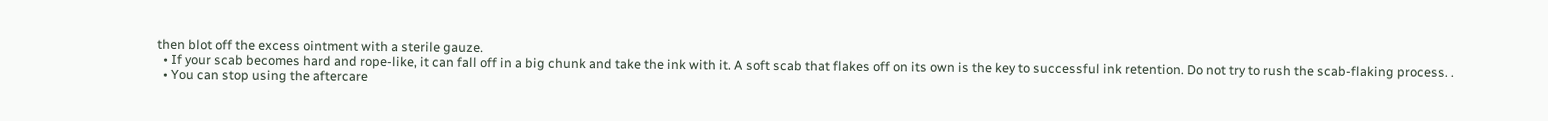then blot off the excess ointment with a sterile gauze.
  • If your scab becomes hard and rope-like, it can fall off in a big chunk and take the ink with it. A soft scab that flakes off on its own is the key to successful ink retention. Do not try to rush the scab-flaking process. .
  • You can stop using the aftercare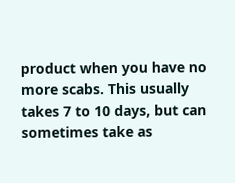product when you have no more scabs. This usually takes 7 to 10 days, but can sometimes take as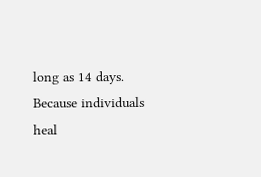long as 14 days. Because individuals heal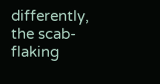differently, the scab-flaking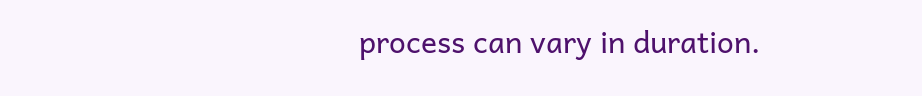process can vary in duration.